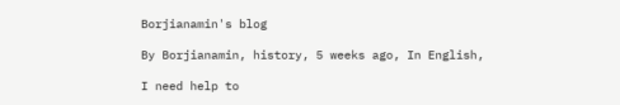Borjianamin's blog

By Borjianamin, history, 5 weeks ago, In English,

I need help to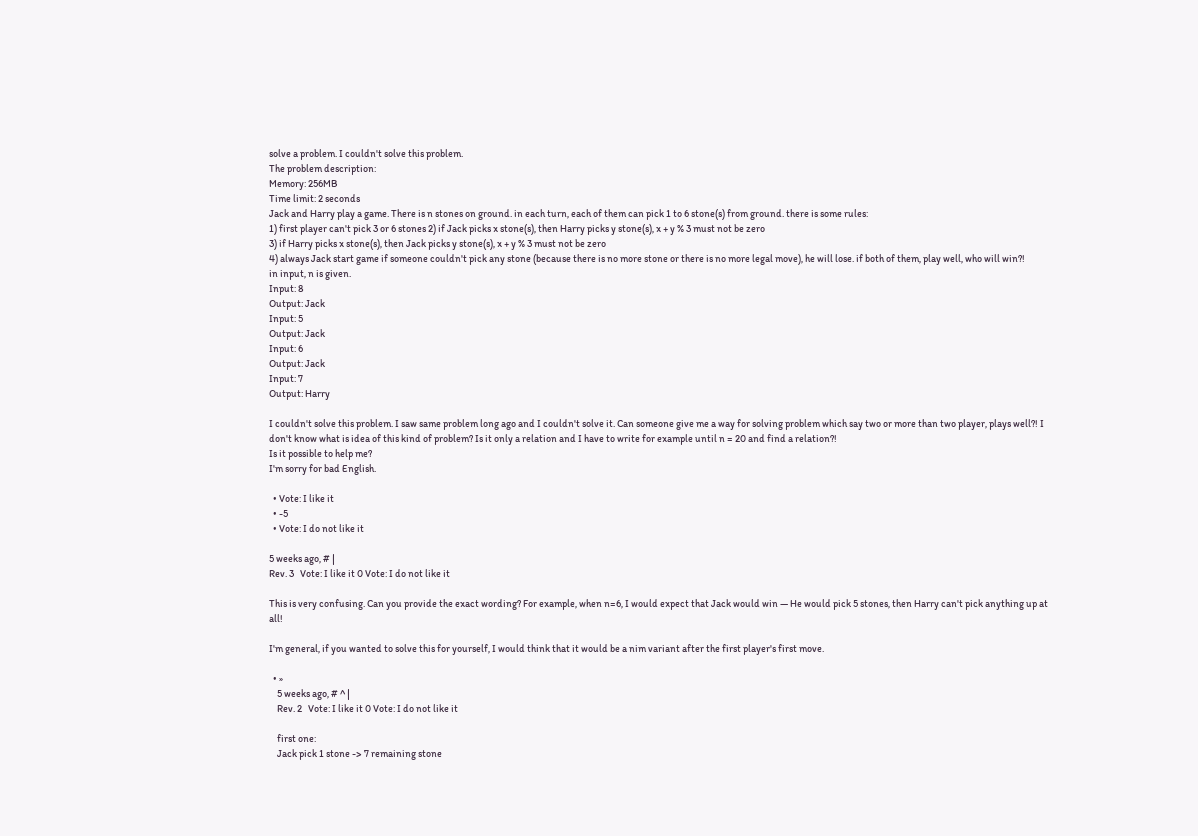solve a problem. I couldn't solve this problem.
The problem description:
Memory: 256MB
Time limit: 2 seconds
Jack and Harry play a game. There is n stones on ground. in each turn, each of them can pick 1 to 6 stone(s) from ground. there is some rules:
1) first player can't pick 3 or 6 stones 2) if Jack picks x stone(s), then Harry picks y stone(s), x + y % 3 must not be zero
3) if Harry picks x stone(s), then Jack picks y stone(s), x + y % 3 must not be zero
4) always Jack start game if someone couldn't pick any stone (because there is no more stone or there is no more legal move), he will lose. if both of them, play well, who will win?!
in input, n is given.
Input: 8
Output: Jack
Input: 5
Output: Jack
Input: 6
Output: Jack
Input: 7
Output: Harry

I couldn't solve this problem. I saw same problem long ago and I couldn't solve it. Can someone give me a way for solving problem which say two or more than two player, plays well?! I don't know what is idea of this kind of problem? Is it only a relation and I have to write for example until n = 20 and find a relation?!
Is it possible to help me?
I'm sorry for bad English.

  • Vote: I like it
  • -5
  • Vote: I do not like it

5 weeks ago, # |
Rev. 3   Vote: I like it 0 Vote: I do not like it

This is very confusing. Can you provide the exact wording? For example, when n=6, I would expect that Jack would win — He would pick 5 stones, then Harry can't pick anything up at all!

I'm general, if you wanted to solve this for yourself, I would think that it would be a nim variant after the first player's first move.

  • »
    5 weeks ago, # ^ |
    Rev. 2   Vote: I like it 0 Vote: I do not like it

    first one:
    Jack pick 1 stone -> 7 remaining stone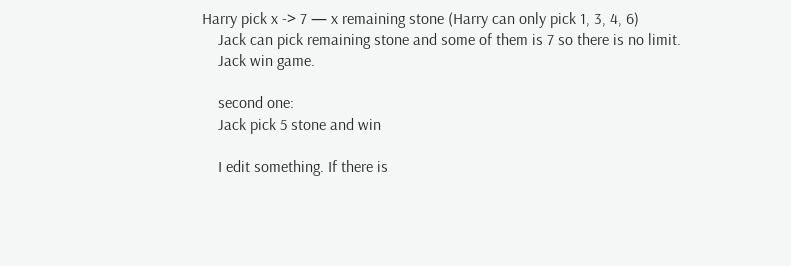Harry pick x -> 7 — x remaining stone (Harry can only pick 1, 3, 4, 6)
    Jack can pick remaining stone and some of them is 7 so there is no limit.
    Jack win game.

    second one:
    Jack pick 5 stone and win

    I edit something. If there is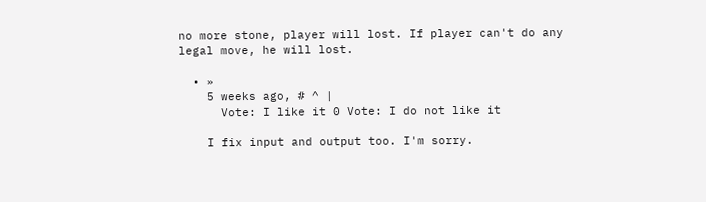no more stone, player will lost. If player can't do any legal move, he will lost.

  • »
    5 weeks ago, # ^ |
      Vote: I like it 0 Vote: I do not like it

    I fix input and output too. I'm sorry.